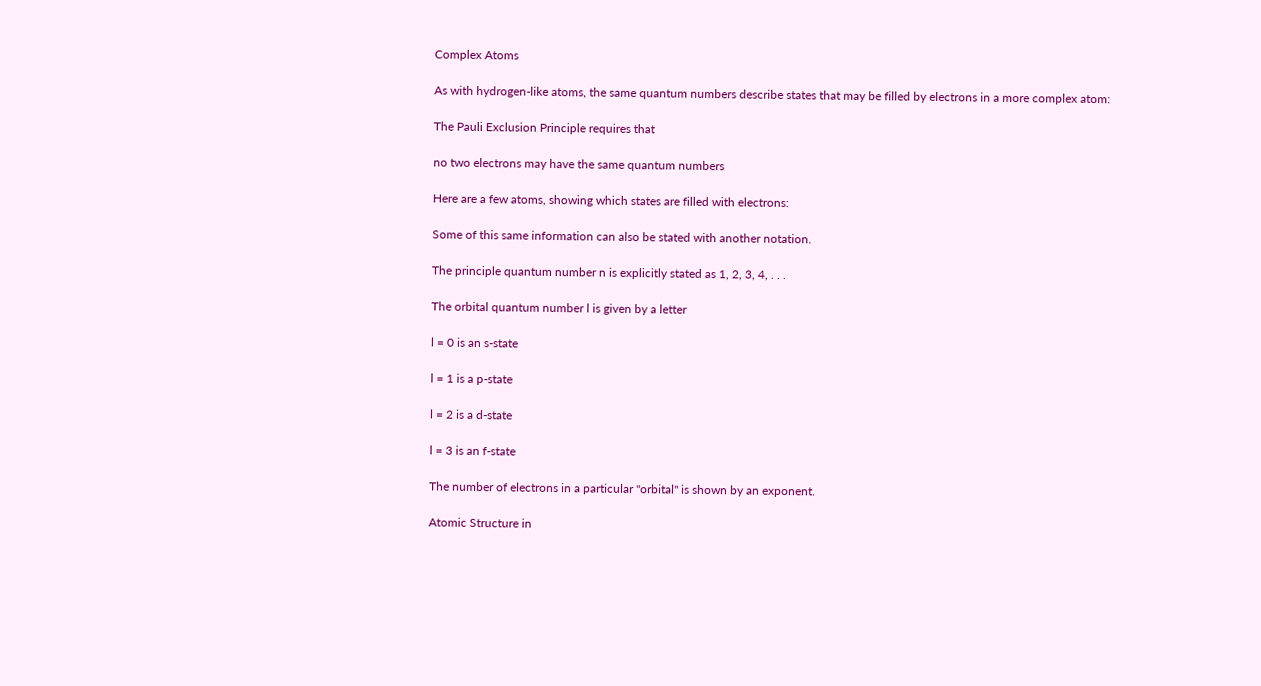Complex Atoms

As with hydrogen-like atoms, the same quantum numbers describe states that may be filled by electrons in a more complex atom:

The Pauli Exclusion Principle requires that

no two electrons may have the same quantum numbers

Here are a few atoms, showing which states are filled with electrons:

Some of this same information can also be stated with another notation.

The principle quantum number n is explicitly stated as 1, 2, 3, 4, . . .

The orbital quantum number l is given by a letter

l = 0 is an s-state

l = 1 is a p-state

l = 2 is a d-state

l = 3 is an f-state

The number of electrons in a particular "orbital" is shown by an exponent.

Atomic Structure in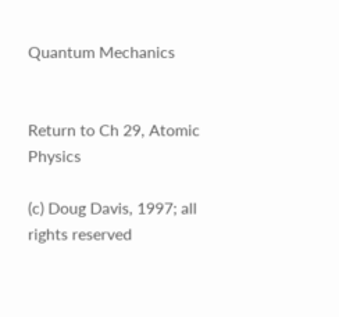Quantum Mechanics


Return to Ch 29, Atomic Physics

(c) Doug Davis, 1997; all rights reserved